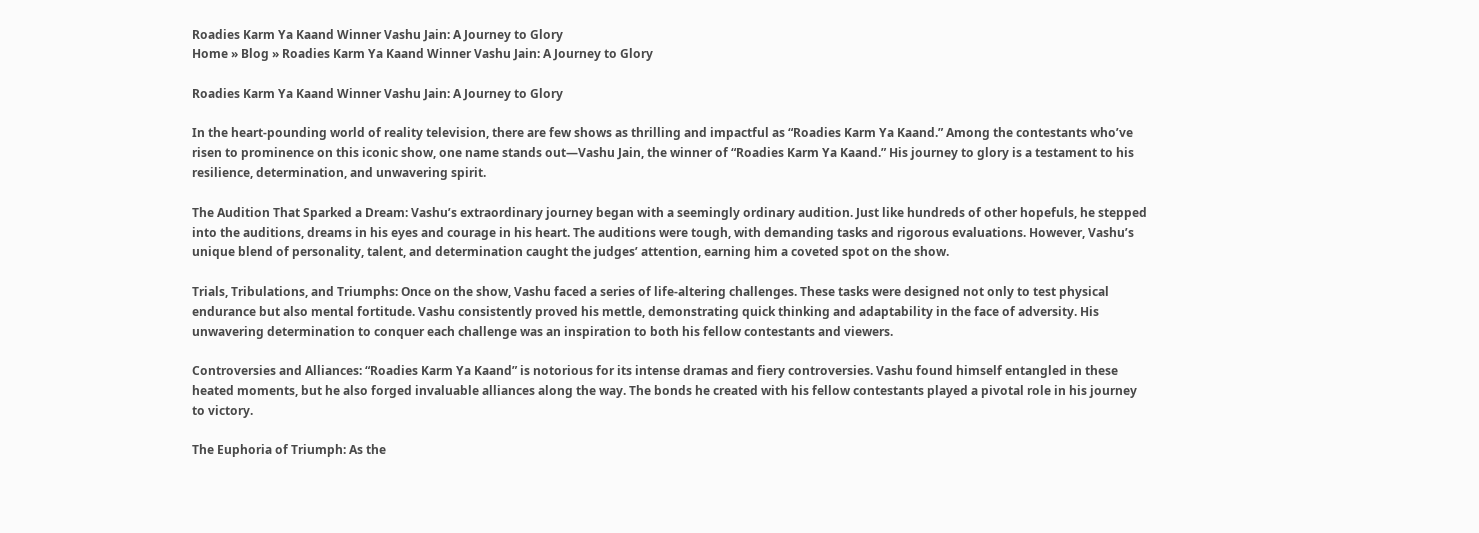Roadies Karm Ya Kaand Winner Vashu Jain: A Journey to Glory
Home » Blog » Roadies Karm Ya Kaand Winner Vashu Jain: A Journey to Glory

Roadies Karm Ya Kaand Winner Vashu Jain: A Journey to Glory

In the heart-pounding world of reality television, there are few shows as thrilling and impactful as “Roadies Karm Ya Kaand.” Among the contestants who’ve risen to prominence on this iconic show, one name stands out—Vashu Jain, the winner of “Roadies Karm Ya Kaand.” His journey to glory is a testament to his resilience, determination, and unwavering spirit.

The Audition That Sparked a Dream: Vashu’s extraordinary journey began with a seemingly ordinary audition. Just like hundreds of other hopefuls, he stepped into the auditions, dreams in his eyes and courage in his heart. The auditions were tough, with demanding tasks and rigorous evaluations. However, Vashu’s unique blend of personality, talent, and determination caught the judges’ attention, earning him a coveted spot on the show.

Trials, Tribulations, and Triumphs: Once on the show, Vashu faced a series of life-altering challenges. These tasks were designed not only to test physical endurance but also mental fortitude. Vashu consistently proved his mettle, demonstrating quick thinking and adaptability in the face of adversity. His unwavering determination to conquer each challenge was an inspiration to both his fellow contestants and viewers.

Controversies and Alliances: “Roadies Karm Ya Kaand” is notorious for its intense dramas and fiery controversies. Vashu found himself entangled in these heated moments, but he also forged invaluable alliances along the way. The bonds he created with his fellow contestants played a pivotal role in his journey to victory.

The Euphoria of Triumph: As the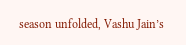season unfolded, Vashu Jain’s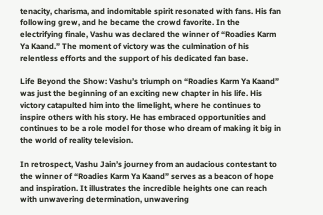tenacity, charisma, and indomitable spirit resonated with fans. His fan following grew, and he became the crowd favorite. In the electrifying finale, Vashu was declared the winner of “Roadies Karm Ya Kaand.” The moment of victory was the culmination of his relentless efforts and the support of his dedicated fan base.

Life Beyond the Show: Vashu’s triumph on “Roadies Karm Ya Kaand” was just the beginning of an exciting new chapter in his life. His victory catapulted him into the limelight, where he continues to inspire others with his story. He has embraced opportunities and continues to be a role model for those who dream of making it big in the world of reality television.

In retrospect, Vashu Jain’s journey from an audacious contestant to the winner of “Roadies Karm Ya Kaand” serves as a beacon of hope and inspiration. It illustrates the incredible heights one can reach with unwavering determination, unwavering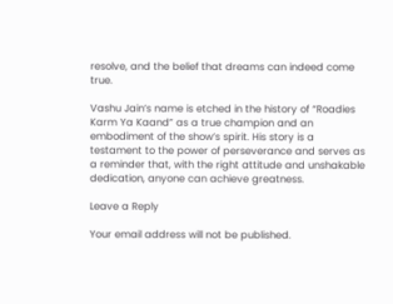resolve, and the belief that dreams can indeed come true.

Vashu Jain’s name is etched in the history of “Roadies Karm Ya Kaand” as a true champion and an embodiment of the show’s spirit. His story is a testament to the power of perseverance and serves as a reminder that, with the right attitude and unshakable dedication, anyone can achieve greatness.

Leave a Reply

Your email address will not be published.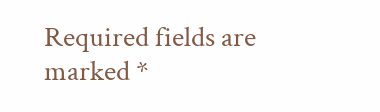Required fields are marked *